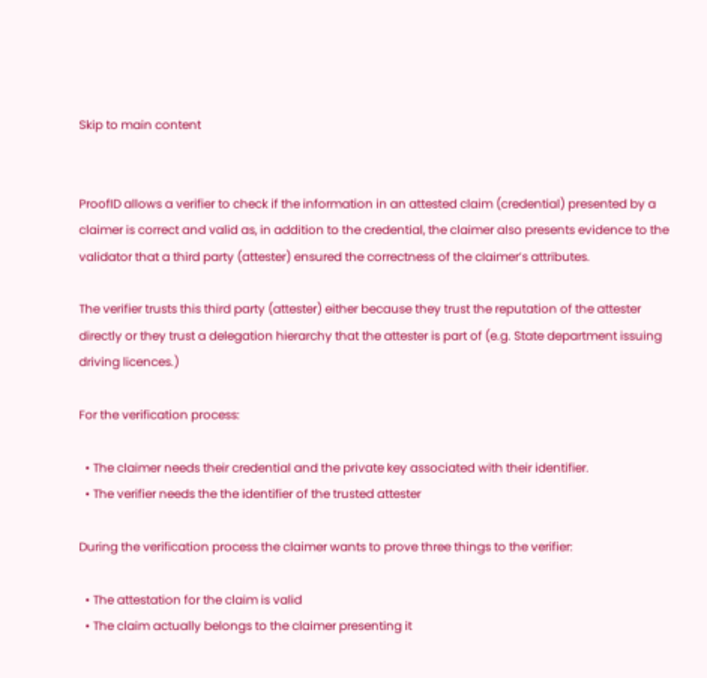Skip to main content


ProofID allows a verifier to check if the information in an attested claim (credential) presented by a claimer is correct and valid as, in addition to the credential, the claimer also presents evidence to the validator that a third party (attester) ensured the correctness of the claimer’s attributes.

The verifier trusts this third party (attester) either because they trust the reputation of the attester directly or they trust a delegation hierarchy that the attester is part of (e.g. State department issuing driving licences.)

For the verification process:

  • The claimer needs their credential and the private key associated with their identifier.
  • The verifier needs the the identifier of the trusted attester

During the verification process the claimer wants to prove three things to the verifier:

  • The attestation for the claim is valid
  • The claim actually belongs to the claimer presenting it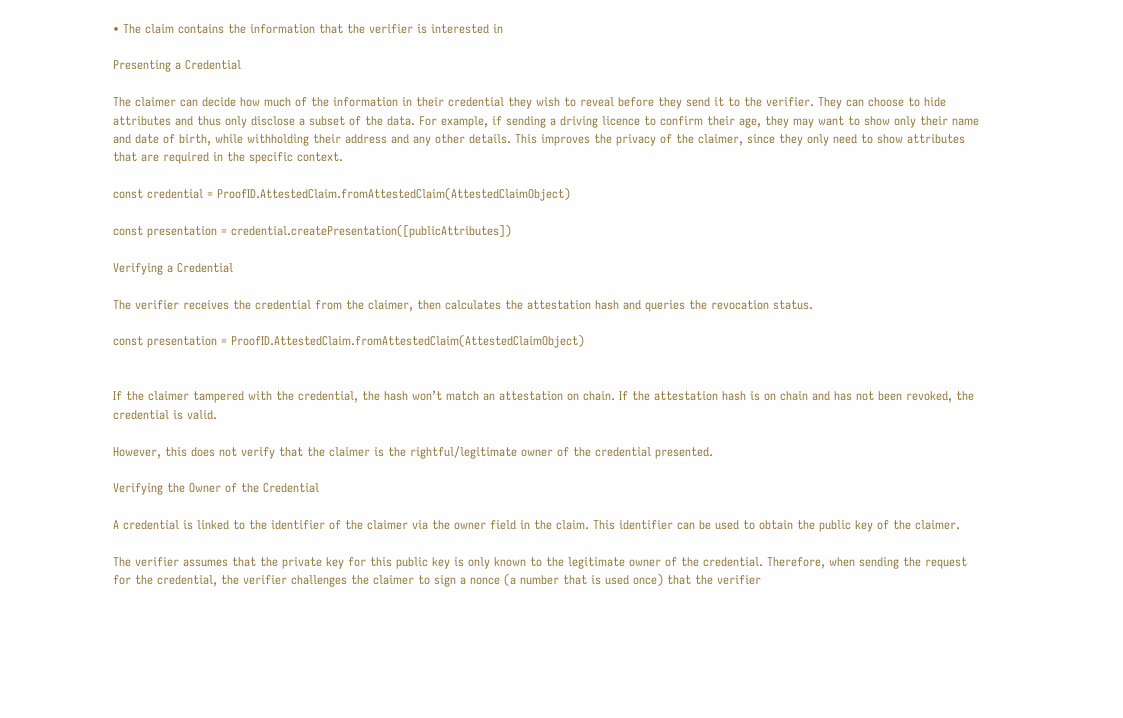• The claim contains the information that the verifier is interested in

Presenting a Credential

The claimer can decide how much of the information in their credential they wish to reveal before they send it to the verifier. They can choose to hide attributes and thus only disclose a subset of the data. For example, if sending a driving licence to confirm their age, they may want to show only their name and date of birth, while withholding their address and any other details. This improves the privacy of the claimer, since they only need to show attributes that are required in the specific context.

const credential = ProofID.AttestedClaim.fromAttestedClaim(AttestedClaimObject)

const presentation = credential.createPresentation([publicAttributes])

Verifying a Credential

The verifier receives the credential from the claimer, then calculates the attestation hash and queries the revocation status.

const presentation = ProofID.AttestedClaim.fromAttestedClaim(AttestedClaimObject)


If the claimer tampered with the credential, the hash won’t match an attestation on chain. If the attestation hash is on chain and has not been revoked, the credential is valid.

However, this does not verify that the claimer is the rightful/legitimate owner of the credential presented.

Verifying the Owner of the Credential

A credential is linked to the identifier of the claimer via the owner field in the claim. This identifier can be used to obtain the public key of the claimer.

The verifier assumes that the private key for this public key is only known to the legitimate owner of the credential. Therefore, when sending the request for the credential, the verifier challenges the claimer to sign a nonce (a number that is used once) that the verifier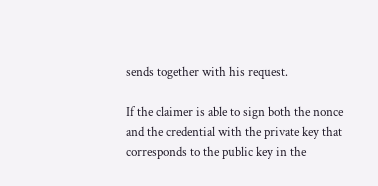sends together with his request.

If the claimer is able to sign both the nonce and the credential with the private key that corresponds to the public key in the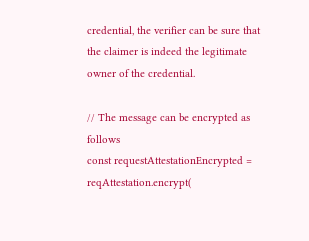credential, the verifier can be sure that the claimer is indeed the legitimate owner of the credential.

// The message can be encrypted as follows
const requestAttestationEncrypted = reqAttestation.encrypt(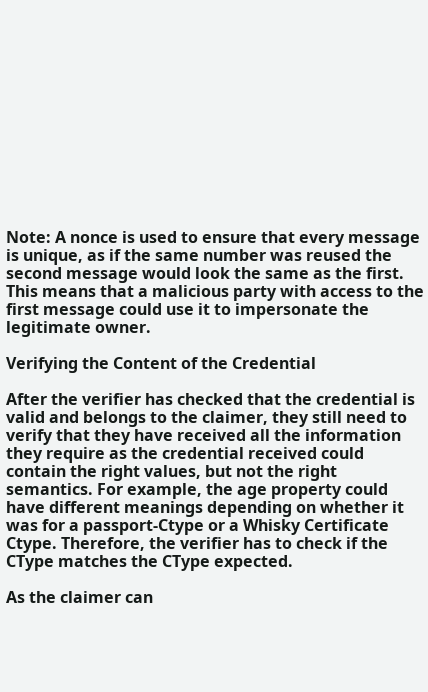Note: A nonce is used to ensure that every message is unique, as if the same number was reused the second message would look the same as the first. This means that a malicious party with access to the first message could use it to impersonate the legitimate owner.

Verifying the Content of the Credential

After the verifier has checked that the credential is valid and belongs to the claimer, they still need to verify that they have received all the information they require as the credential received could contain the right values, but not the right semantics. For example, the age property could have different meanings depending on whether it was for a passport-Ctype or a Whisky Certificate Ctype. Therefore, the verifier has to check if the CType matches the CType expected.

As the claimer can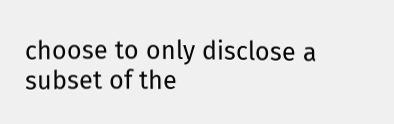choose to only disclose a subset of the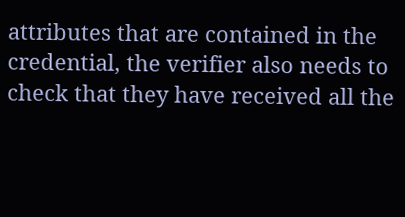attributes that are contained in the credential, the verifier also needs to check that they have received all the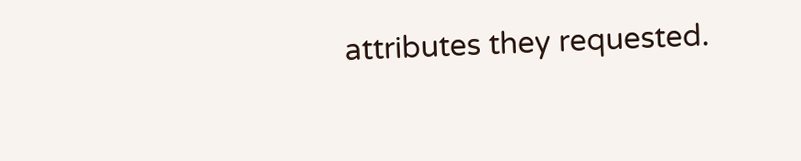attributes they requested.